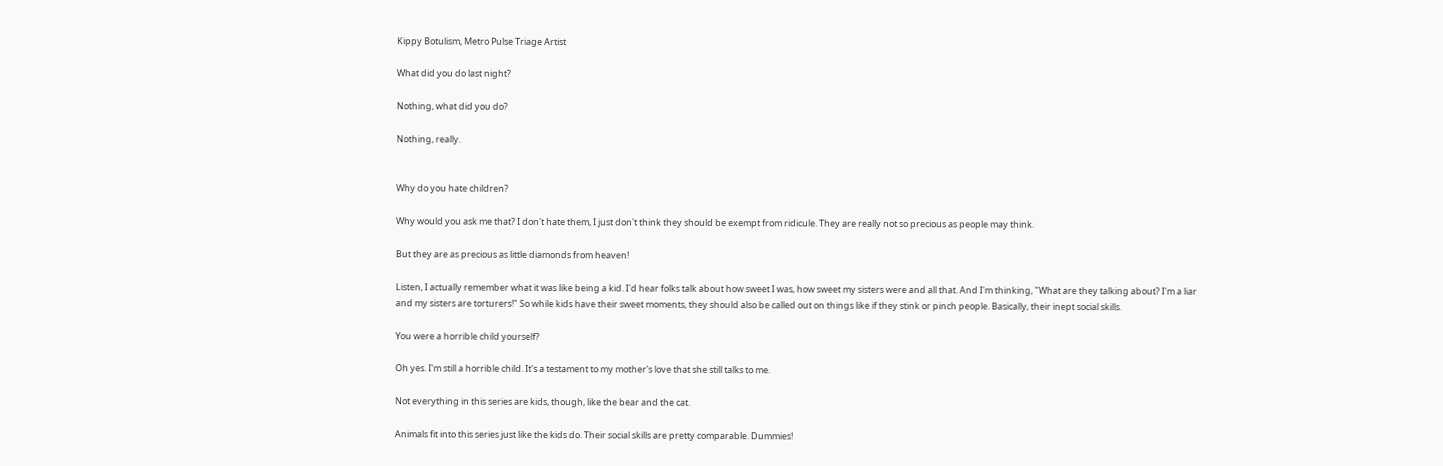Kippy Botulism, Metro Pulse Triage Artist

What did you do last night?

Nothing, what did you do?

Nothing, really.


Why do you hate children?

Why would you ask me that? I don't hate them, I just don't think they should be exempt from ridicule. They are really not so precious as people may think.

But they are as precious as little diamonds from heaven!

Listen, I actually remember what it was like being a kid. I'd hear folks talk about how sweet I was, how sweet my sisters were and all that. And I'm thinking, "What are they talking about? I'm a liar and my sisters are torturers!" So while kids have their sweet moments, they should also be called out on things like if they stink or pinch people. Basically, their inept social skills.

You were a horrible child yourself?

Oh yes. I'm still a horrible child. It's a testament to my mother's love that she still talks to me.

Not everything in this series are kids, though, like the bear and the cat.

Animals fit into this series just like the kids do. Their social skills are pretty comparable. Dummies!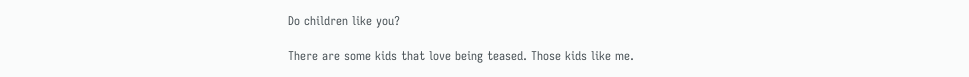Do children like you?

There are some kids that love being teased. Those kids like me.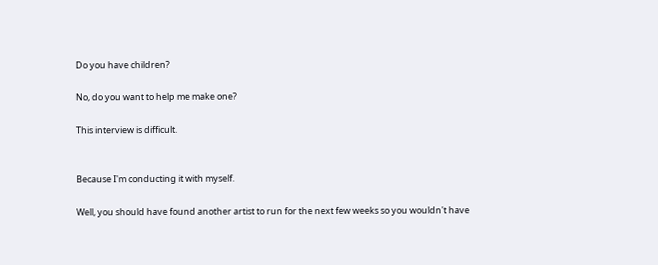Do you have children?

No, do you want to help me make one?

This interview is difficult.


Because I'm conducting it with myself.

Well, you should have found another artist to run for the next few weeks so you wouldn't have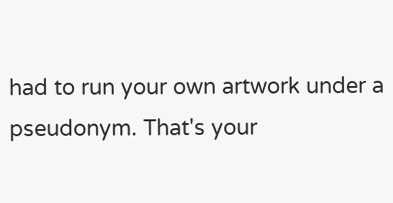had to run your own artwork under a pseudonym. That's your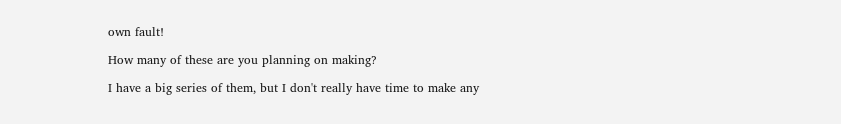own fault!

How many of these are you planning on making?

I have a big series of them, but I don't really have time to make any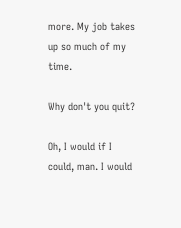more. My job takes up so much of my time.

Why don't you quit?

Oh, I would if I could, man. I would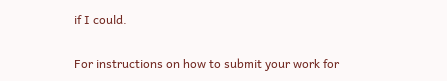if I could.

For instructions on how to submit your work for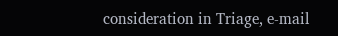consideration in Triage, e-mail